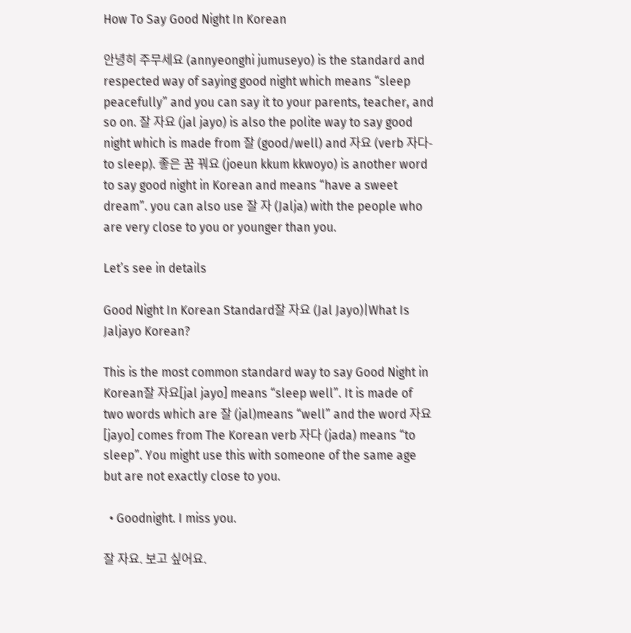How To Say Good Night In Korean

안녕히 주무세요 (annyeonghi jumuseyo) is the standard and respected way of saying good night which means “sleep peacefully” and you can say it to your parents, teacher, and so on. 잘 자요 (jal jayo) is also the polite way to say good night which is made from 잘 (good/well) and 자요 (verb 자다- to sleep). 좋은 꿈 꿔요 (joeun kkum kkwoyo) is another word to say good night in Korean and means “have a sweet dream”. you can also use 잘 자 (Jalja) with the people who are very close to you or younger than you.

Let’s see in details

Good Night In Korean Standard잘 자요 (Jal Jayo)|What Is Jaljayo Korean?

This is the most common standard way to say Good Night in Korean잘 자요[jal jayo] means “sleep well”. It is made of two words which are 잘 (jal)means “well” and the word 자요[jayo] comes from The Korean verb 자다 (jada) means “to sleep”. You might use this with someone of the same age but are not exactly close to you.

  • Goodnight. I miss you.

잘 자요. 보고 싶어요.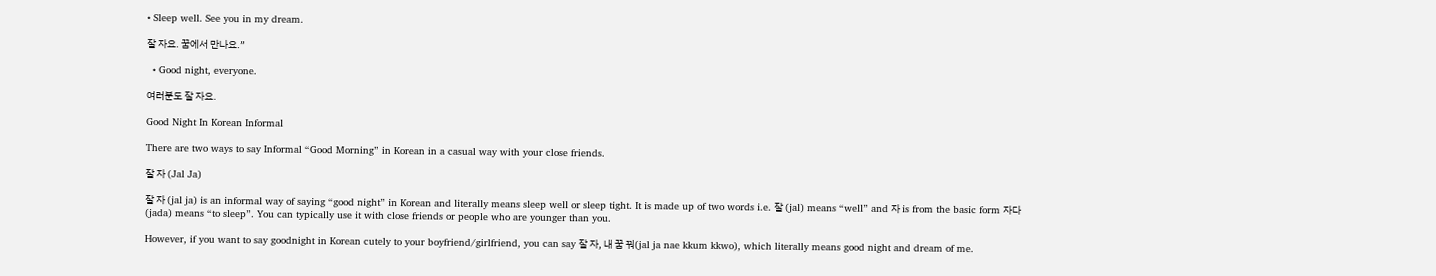• Sleep well. See you in my dream.

잘 자요. 꿈에서 만나요.”

  • Good night, everyone.

여러분도 잘 자요.

Good Night In Korean Informal

There are two ways to say Informal “Good Morning” in Korean in a casual way with your close friends.

잘 자 (Jal Ja)

잘 자 (jal ja) is an informal way of saying “good night” in Korean and literally means sleep well or sleep tight. It is made up of two words i.e. 잘 (jal) means “well” and 자 is from the basic form 자다 (jada) means “to sleep”. You can typically use it with close friends or people who are younger than you.

However, if you want to say goodnight in Korean cutely to your boyfriend/girlfriend, you can say 잘 자, 내 꿈 꿔(jal ja nae kkum kkwo), which literally means good night and dream of me.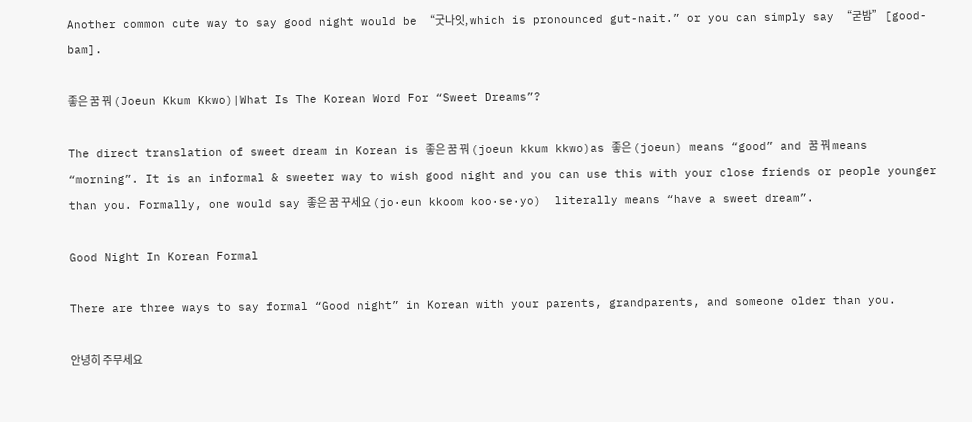Another common cute way to say good night would be “굿나잇, which is pronounced gut-nait.” or you can simply say “굳밤” [good-bam].

좋은 꿈 꿔 (Joeun Kkum Kkwo)|What Is The Korean Word For “Sweet Dreams”?

The direct translation of sweet dream in Korean is 좋은 꿈 꿔 (joeun kkum kkwo)as 좋은 (joeun) means “good” and 꿈 꿔 means “morning”. It is an informal & sweeter way to wish good night and you can use this with your close friends or people younger than you. Formally, one would say 좋은 꿈 꾸세요 (jo·eun kkoom koo·se·yo)  literally means “have a sweet dream”.

Good Night In Korean Formal

There are three ways to say formal “Good night” in Korean with your parents, grandparents, and someone older than you.

안녕히 주무세요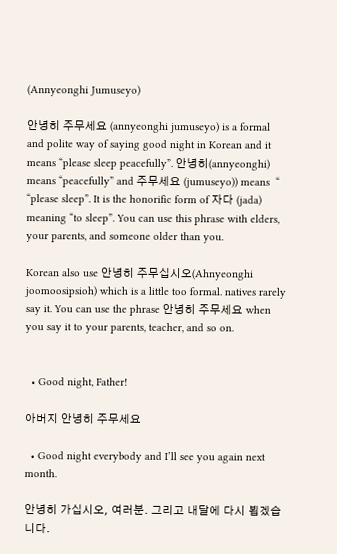(Annyeonghi Jumuseyo)

안녕히 주무세요 (annyeonghi jumuseyo) is a formal and polite way of saying good night in Korean and it means “please sleep peacefully”. 안녕히(annyeonghi) means “peacefully” and 주무세요 (jumuseyo)) means  “ “please sleep”. It is the honorific form of 자다 (jada) meaning “to sleep”. You can use this phrase with elders, your parents, and someone older than you.

Korean also use 안녕히 주무십시오(Ahnyeonghi joomoosipsioh) which is a little too formal. natives rarely say it. You can use the phrase 안녕히 주무세요 when you say it to your parents, teacher, and so on.


  • Good night, Father!

아버지 안녕히 주무세요

  • Good night everybody and I’ll see you again next month.

안녕히 가십시오, 여러분. 그리고 내달에 다시 뵙겠습니다.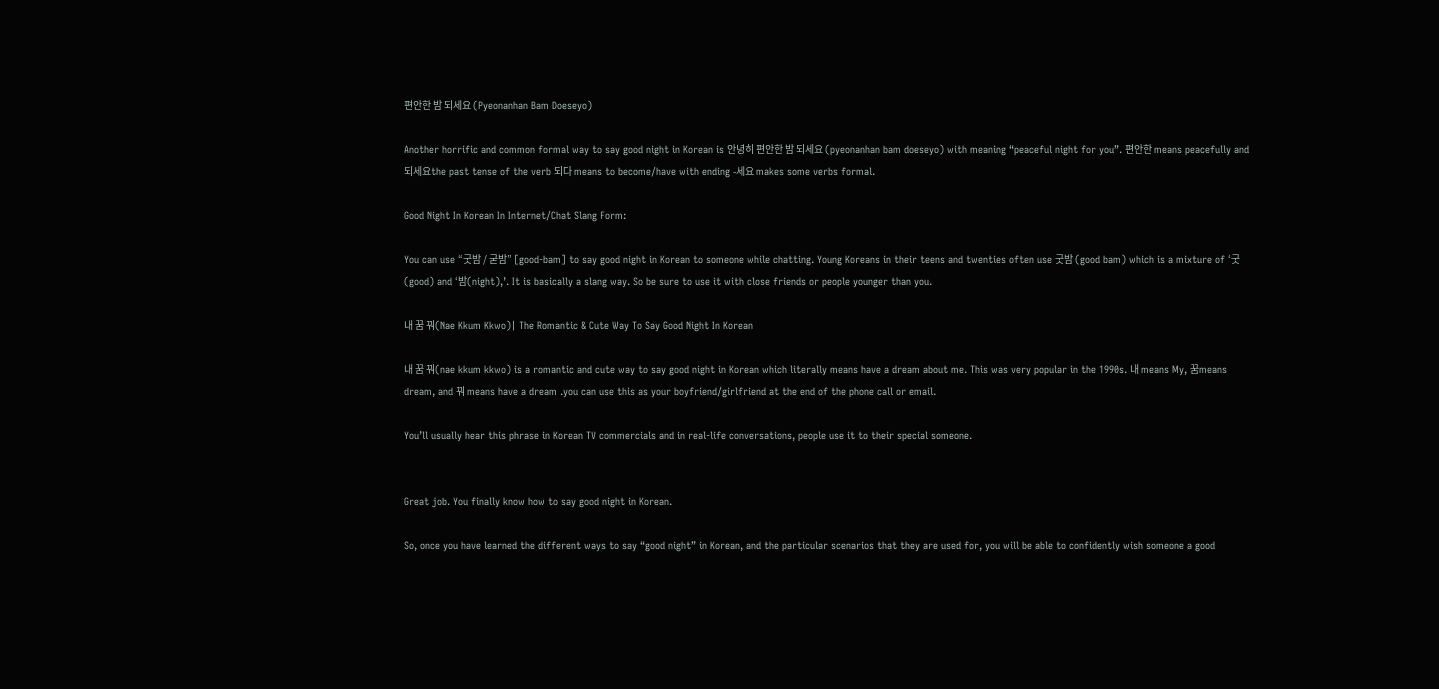편안한 밤 되세요 (Pyeonanhan Bam Doeseyo)

Another horrific and common formal way to say good night in Korean is 안녕히 편안한 밤 되세요 (pyeonanhan bam doeseyo) with meaning “peaceful night for you”. 편안한 means peacefully and 되세요the past tense of the verb 되다 means to become/have with ending -세요 makes some verbs formal.

Good Night In Korean In Internet/Chat Slang Form:

You can use “굿밤 / 굳밤” [good-bam] to say good night in Korean to someone while chatting. Young Koreans in their teens and twenties often use 굿밤 (good bam) which is a mixture of ‘굿(good) and ‘밤(night),’. It is basically a slang way. So be sure to use it with close friends or people younger than you.

내 꿈 꿔(Nae Kkum Kkwo)| The Romantic & Cute Way To Say Good Night In Korean

내 꿈 꿔(nae kkum kkwo) is a romantic and cute way to say good night in Korean which literally means have a dream about me. This was very popular in the 1990s. 내 means My, 꿈means dream, and 꿔 means have a dream .you can use this as your boyfriend/girlfriend at the end of the phone call or email.

You’ll usually hear this phrase in Korean TV commercials and in real-life conversations, people use it to their special someone.


Great job. You finally know how to say good night in Korean.

So, once you have learned the different ways to say “good night” in Korean, and the particular scenarios that they are used for, you will be able to confidently wish someone a good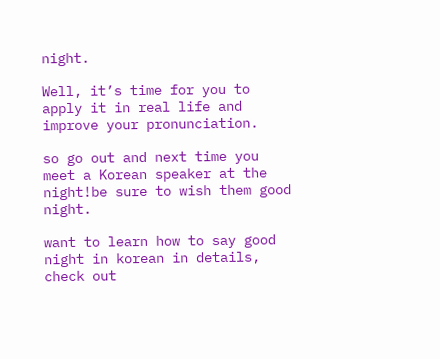night.

Well, it’s time for you to apply it in real life and improve your pronunciation.

so go out and next time you meet a Korean speaker at the night!be sure to wish them good night.

want to learn how to say good night in korean in details, check out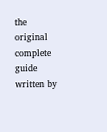the original complete guide written by